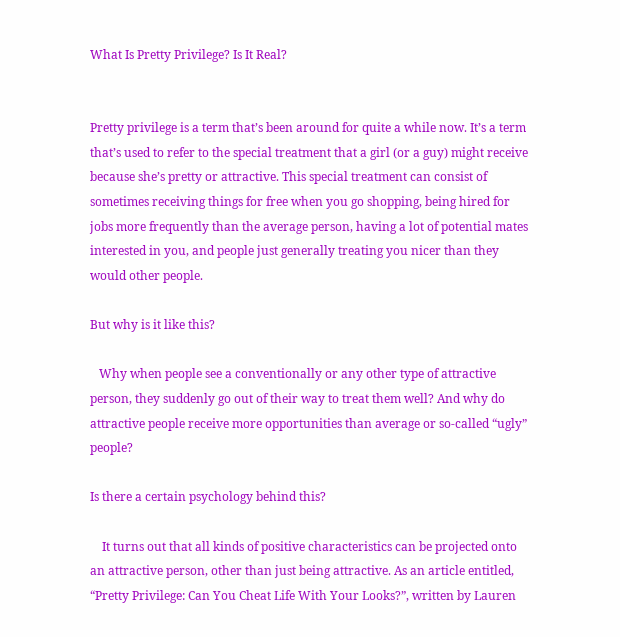What Is Pretty Privilege? Is It Real?


Pretty privilege is a term that’s been around for quite a while now. It’s a term that’s used to refer to the special treatment that a girl (or a guy) might receive because she’s pretty or attractive. This special treatment can consist of sometimes receiving things for free when you go shopping, being hired for jobs more frequently than the average person, having a lot of potential mates interested in you, and people just generally treating you nicer than they would other people.

But why is it like this?

   Why when people see a conventionally or any other type of attractive person, they suddenly go out of their way to treat them well? And why do attractive people receive more opportunities than average or so-called “ugly” people?

Is there a certain psychology behind this?

    It turns out that all kinds of positive characteristics can be projected onto an attractive person, other than just being attractive. As an article entitled, “Pretty Privilege: Can You Cheat Life With Your Looks?”, written by Lauren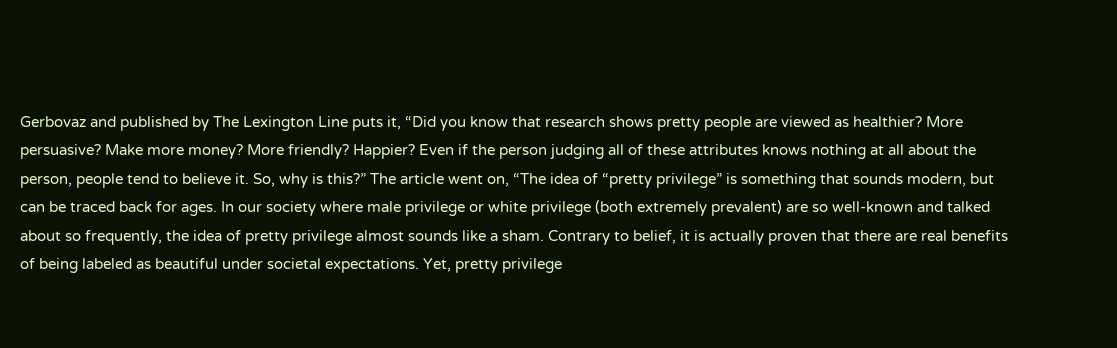Gerbovaz and published by The Lexington Line puts it, “Did you know that research shows pretty people are viewed as healthier? More persuasive? Make more money? More friendly? Happier? Even if the person judging all of these attributes knows nothing at all about the person, people tend to believe it. So, why is this?” The article went on, “The idea of “pretty privilege” is something that sounds modern, but can be traced back for ages. In our society where male privilege or white privilege (both extremely prevalent) are so well-known and talked about so frequently, the idea of pretty privilege almost sounds like a sham. Contrary to belief, it is actually proven that there are real benefits of being labeled as beautiful under societal expectations. Yet, pretty privilege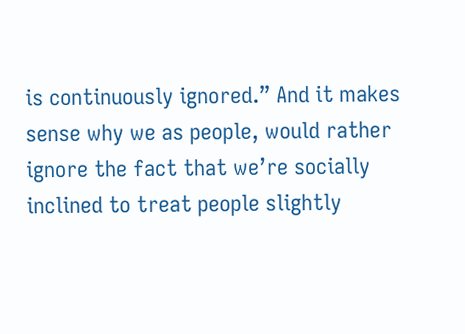is continuously ignored.” And it makes sense why we as people, would rather ignore the fact that we’re socially inclined to treat people slightly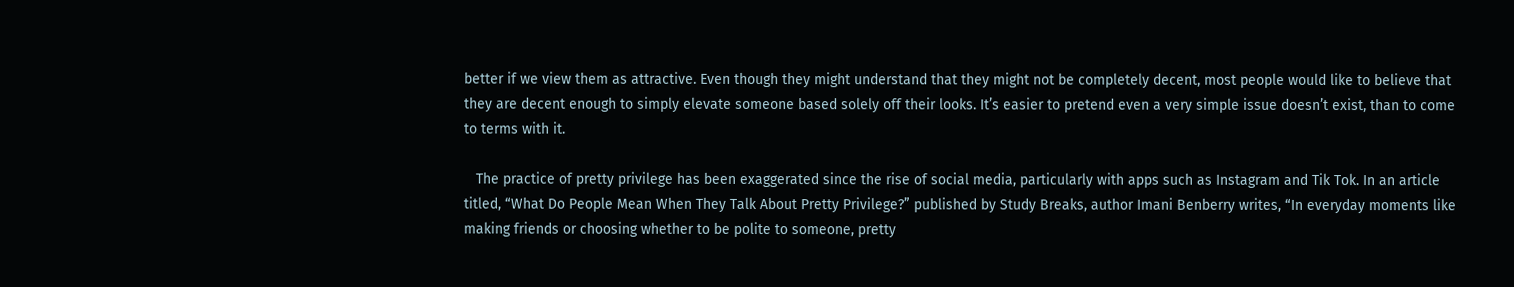better if we view them as attractive. Even though they might understand that they might not be completely decent, most people would like to believe that they are decent enough to simply elevate someone based solely off their looks. It’s easier to pretend even a very simple issue doesn’t exist, than to come to terms with it.

   The practice of pretty privilege has been exaggerated since the rise of social media, particularly with apps such as Instagram and Tik Tok. In an article titled, “What Do People Mean When They Talk About Pretty Privilege?” published by Study Breaks, author Imani Benberry writes, “In everyday moments like making friends or choosing whether to be polite to someone, pretty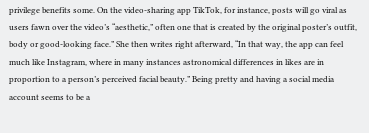privilege benefits some. On the video-sharing app TikTok, for instance, posts will go viral as users fawn over the video’s “aesthetic,” often one that is created by the original poster’s outfit, body or good-looking face.” She then writes right afterward, “In that way, the app can feel much like Instagram, where in many instances astronomical differences in likes are in proportion to a person’s perceived facial beauty.” Being pretty and having a social media account seems to be a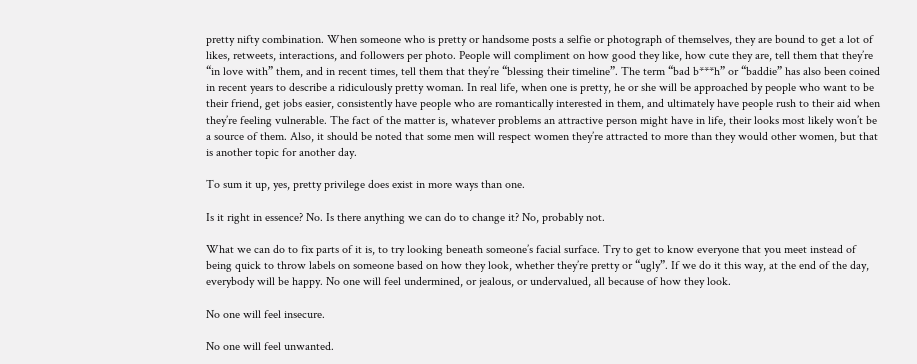pretty nifty combination. When someone who is pretty or handsome posts a selfie or photograph of themselves, they are bound to get a lot of likes, retweets, interactions, and followers per photo. People will compliment on how good they like, how cute they are, tell them that they’re “in love with” them, and in recent times, tell them that they’re “blessing their timeline”. The term “bad b***h” or “baddie” has also been coined in recent years to describe a ridiculously pretty woman. In real life, when one is pretty, he or she will be approached by people who want to be their friend, get jobs easier, consistently have people who are romantically interested in them, and ultimately have people rush to their aid when they’re feeling vulnerable. The fact of the matter is, whatever problems an attractive person might have in life, their looks most likely won’t be a source of them. Also, it should be noted that some men will respect women they’re attracted to more than they would other women, but that is another topic for another day.

To sum it up, yes, pretty privilege does exist in more ways than one.

Is it right in essence? No. Is there anything we can do to change it? No, probably not.

What we can do to fix parts of it is, to try looking beneath someone’s facial surface. Try to get to know everyone that you meet instead of being quick to throw labels on someone based on how they look, whether they’re pretty or “ugly”. If we do it this way, at the end of the day, everybody will be happy. No one will feel undermined, or jealous, or undervalued, all because of how they look.

No one will feel insecure.

No one will feel unwanted.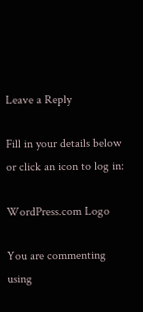Leave a Reply

Fill in your details below or click an icon to log in:

WordPress.com Logo

You are commenting using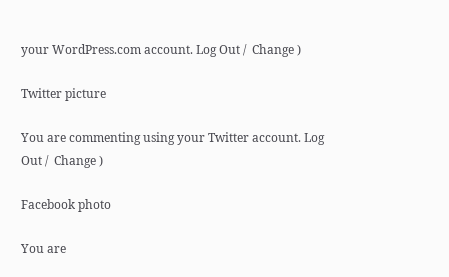your WordPress.com account. Log Out /  Change )

Twitter picture

You are commenting using your Twitter account. Log Out /  Change )

Facebook photo

You are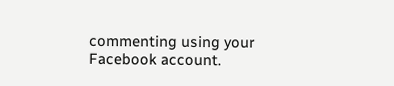commenting using your Facebook account.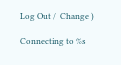Log Out /  Change )

Connecting to %s